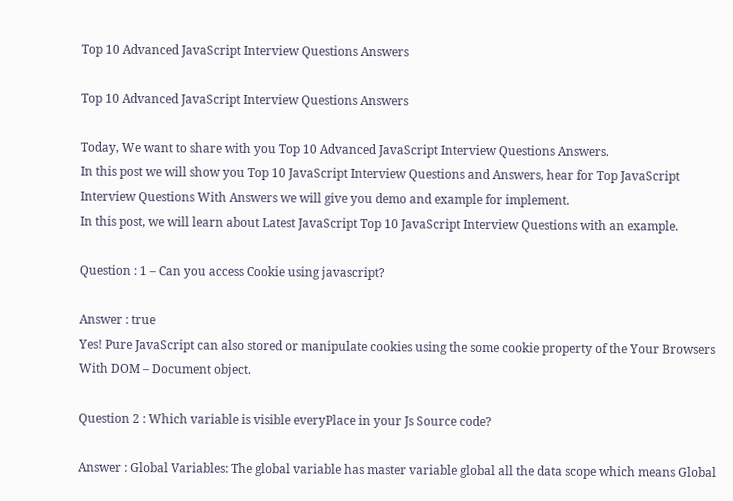Top 10 Advanced JavaScript Interview Questions Answers

Top 10 Advanced JavaScript Interview Questions Answers

Today, We want to share with you Top 10 Advanced JavaScript Interview Questions Answers.
In this post we will show you Top 10 JavaScript Interview Questions and Answers, hear for Top JavaScript Interview Questions With Answers we will give you demo and example for implement.
In this post, we will learn about Latest JavaScript Top 10 JavaScript Interview Questions with an example.

Question : 1 – Can you access Cookie using javascript?

Answer : true
Yes! Pure JavaScript can also stored or manipulate cookies using the some cookie property of the Your Browsers With DOM – Document object.

Question 2 : Which variable is visible everyPlace in your Js Source code?

Answer : Global Variables: The global variable has master variable global all the data scope which means Global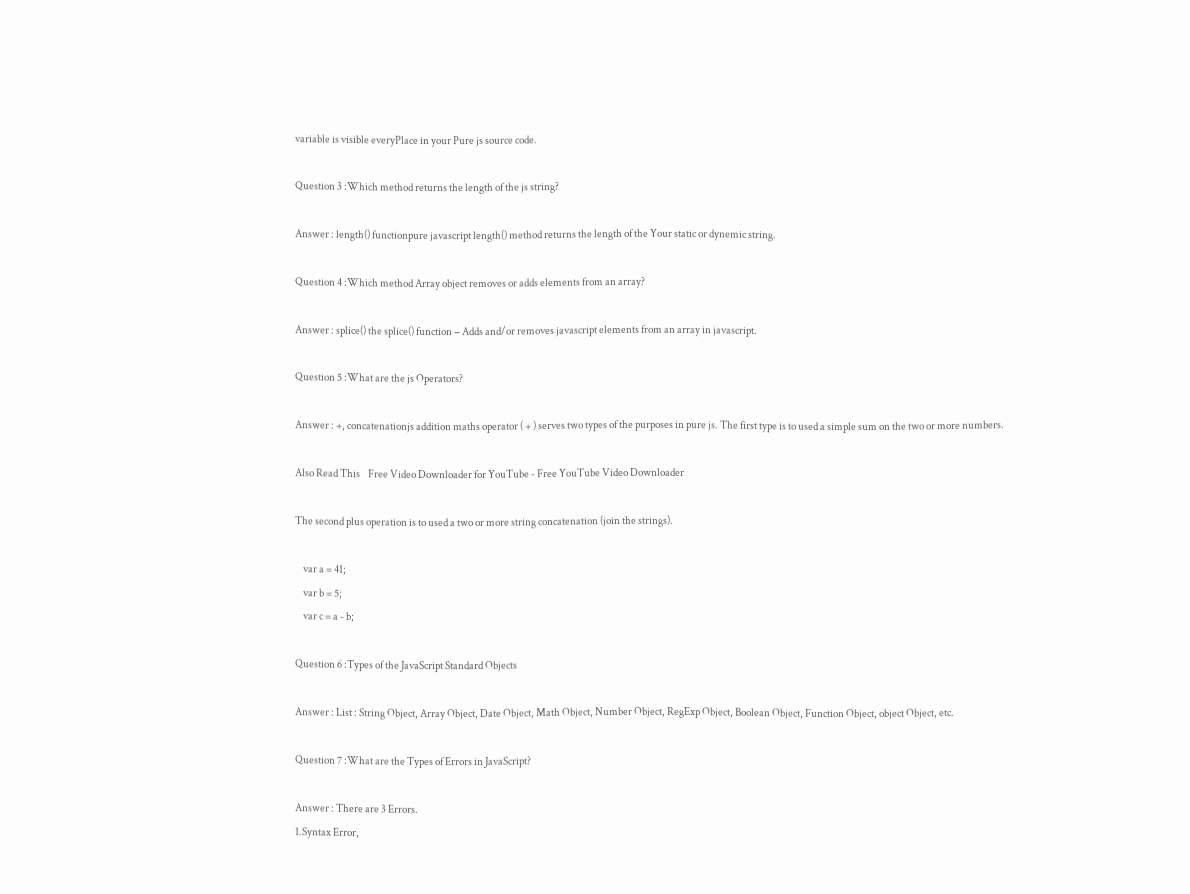variable is visible everyPlace in your Pure js source code.

Question 3 :Which method returns the length of the js string?

Answer : length() functionpure javascript length() method returns the length of the Your static or dynemic string.

Question 4 :Which method Array object removes or adds elements from an array?

Answer : splice() the splice() function − Adds and/or removes javascript elements from an array in javascript.

Question 5 :What are the js Operators?

Answer : +, concatenationjs addition maths operator ( + ) serves two types of the purposes in pure js. The first type is to used a simple sum on the two or more numbers.

Also Read This    Free Video Downloader for YouTube - Free YouTube Video Downloader

The second plus operation is to used a two or more string concatenation (join the strings).

    var a = 41;
    var b = 5;
    var c = a - b;

Question 6 :Types of the JavaScript Standard Objects

Answer : List : String Object, Array Object, Date Object, Math Object, Number Object, RegExp Object, Boolean Object, Function Object, object Object, etc.

Question 7 :What are the Types of Errors in JavaScript?

Answer : There are 3 Errors.
1.Syntax Error,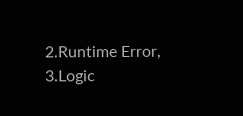2.Runtime Error,
3.Logic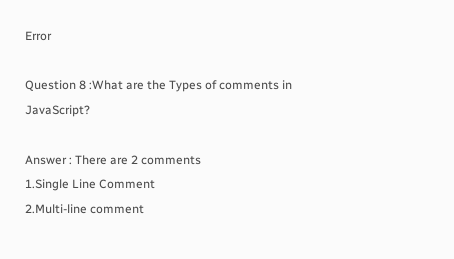Error

Question 8 :What are the Types of comments in JavaScript?

Answer : There are 2 comments
1.Single Line Comment
2.Multi-line comment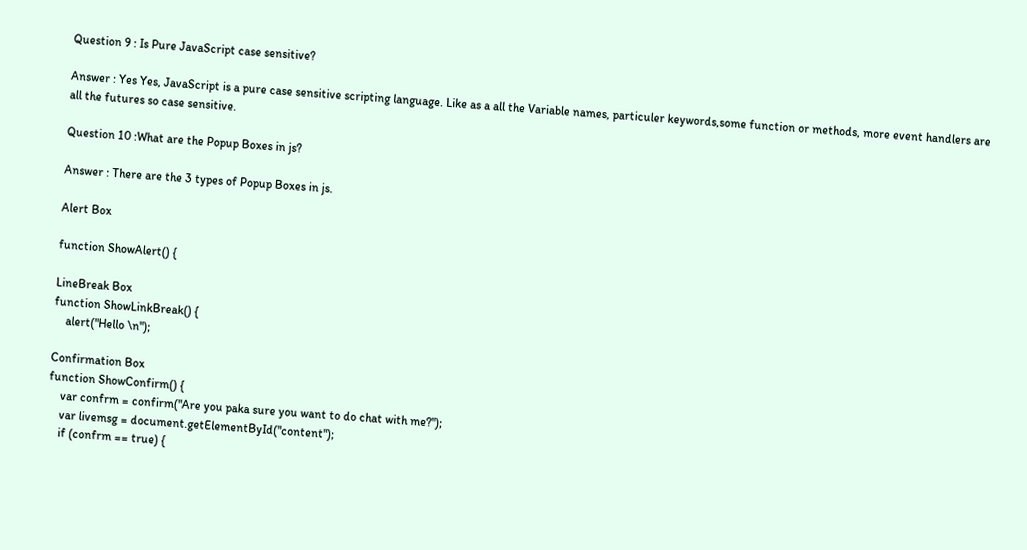Question 9 : Is Pure JavaScript case sensitive?

Answer : Yes Yes, JavaScript is a pure case sensitive scripting language. Like as a all the Variable names, particuler keywords,some function or methods, more event handlers are all the futures so case sensitive.

Question 10 :What are the Popup Boxes in js?

Answer : There are the 3 types of Popup Boxes in js.

Alert Box

function ShowAlert() {

LineBreak Box
function ShowLinkBreak() {
    alert("Hello \n");

Confirmation Box
function ShowConfirm() {
    var confrm = confirm("Are you paka sure you want to do chat with me?");
    var livemsg = document.getElementById("content");
    if (confrm == true) {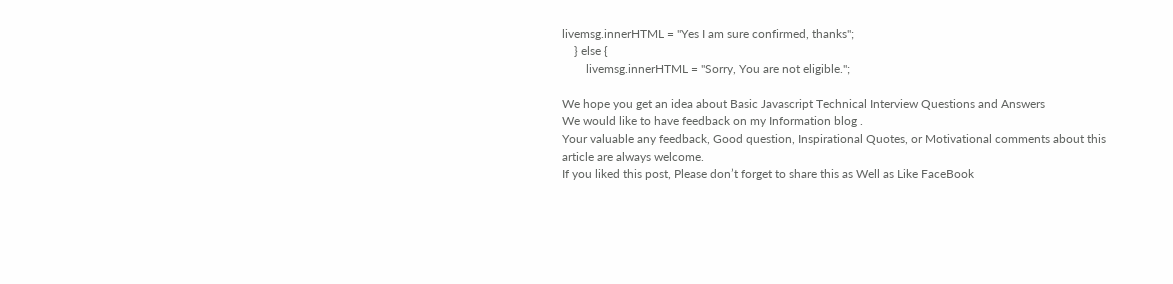livemsg.innerHTML = "Yes I am sure confirmed, thanks";
    } else {
        livemsg.innerHTML = "Sorry, You are not eligible.";

We hope you get an idea about Basic Javascript Technical Interview Questions and Answers
We would like to have feedback on my Information blog .
Your valuable any feedback, Good question, Inspirational Quotes, or Motivational comments about this article are always welcome.
If you liked this post, Please don’t forget to share this as Well as Like FaceBook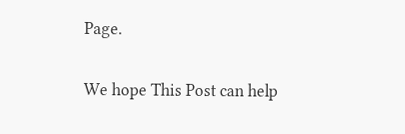Page.

We hope This Post can help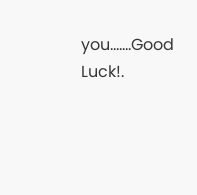you…….Good Luck!.